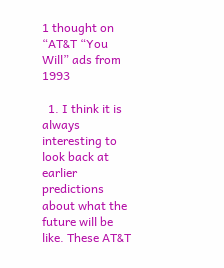1 thought on “AT&T “You Will” ads from 1993

  1. I think it is always interesting to look back at earlier predictions about what the future will be like. These AT&T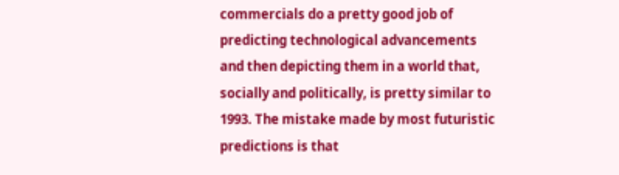commercials do a pretty good job of predicting technological advancements and then depicting them in a world that, socially and politically, is pretty similar to 1993. The mistake made by most futuristic predictions is that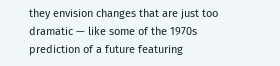they envision changes that are just too dramatic — like some of the 1970s prediction of a future featuring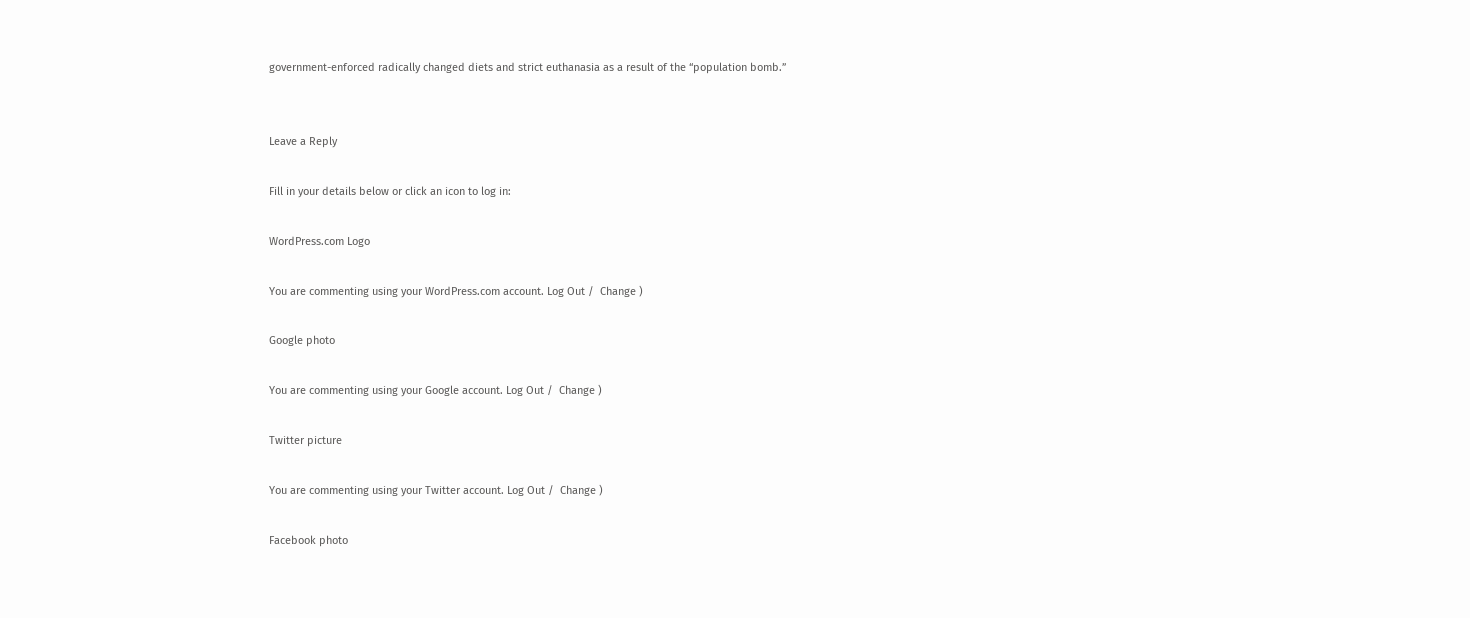government-enforced radically changed diets and strict euthanasia as a result of the “population bomb.”


Leave a Reply

Fill in your details below or click an icon to log in:

WordPress.com Logo

You are commenting using your WordPress.com account. Log Out /  Change )

Google photo

You are commenting using your Google account. Log Out /  Change )

Twitter picture

You are commenting using your Twitter account. Log Out /  Change )

Facebook photo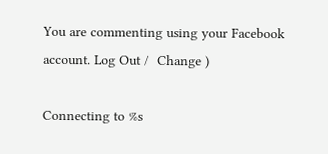You are commenting using your Facebook account. Log Out /  Change )

Connecting to %s